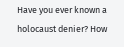Have you ever known a holocaust denier? How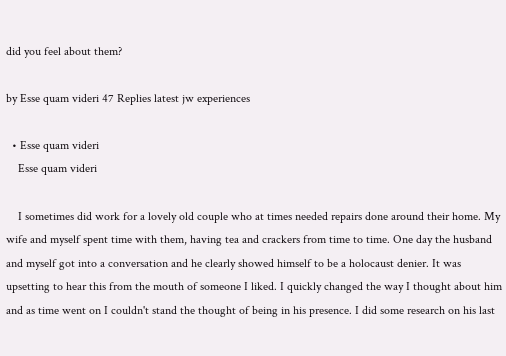did you feel about them?

by Esse quam videri 47 Replies latest jw experiences

  • Esse quam videri
    Esse quam videri

    I sometimes did work for a lovely old couple who at times needed repairs done around their home. My wife and myself spent time with them, having tea and crackers from time to time. One day the husband and myself got into a conversation and he clearly showed himself to be a holocaust denier. It was upsetting to hear this from the mouth of someone I liked. I quickly changed the way I thought about him and as time went on I couldn't stand the thought of being in his presence. I did some research on his last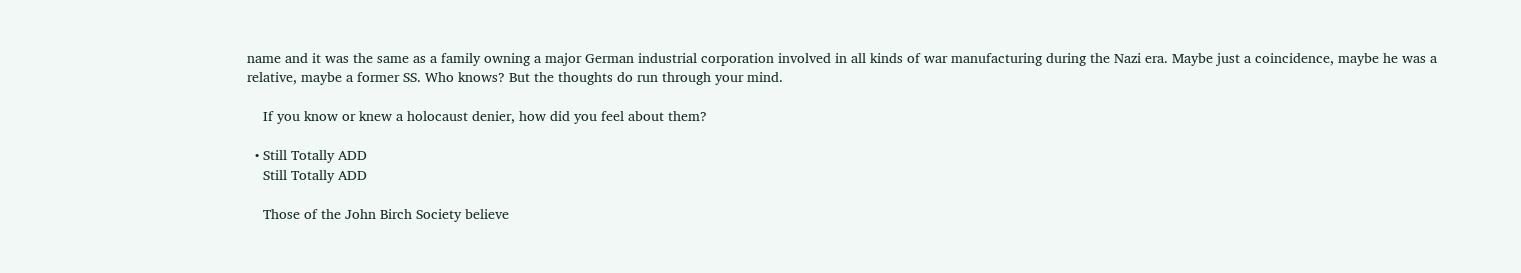name and it was the same as a family owning a major German industrial corporation involved in all kinds of war manufacturing during the Nazi era. Maybe just a coincidence, maybe he was a relative, maybe a former SS. Who knows? But the thoughts do run through your mind.

    If you know or knew a holocaust denier, how did you feel about them?

  • Still Totally ADD
    Still Totally ADD

    Those of the John Birch Society believe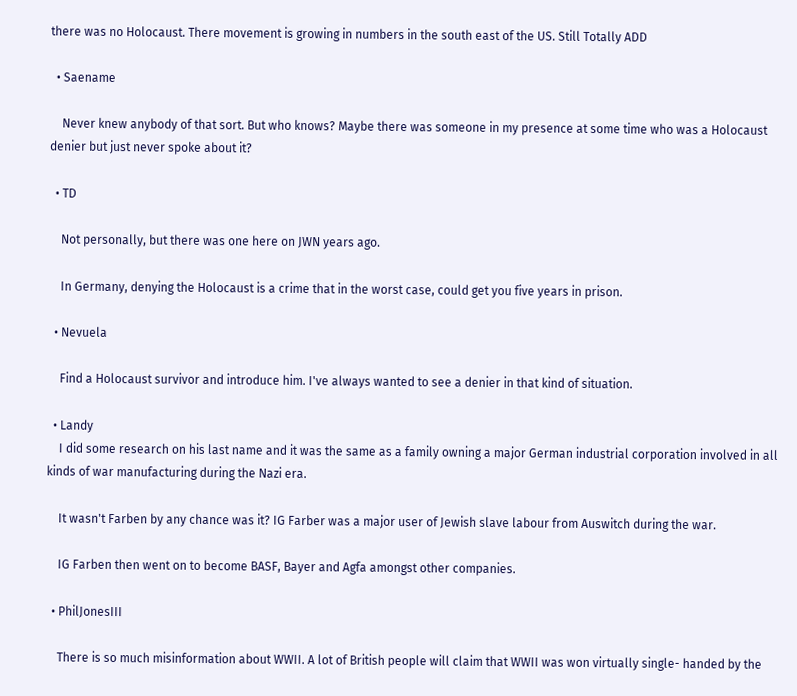there was no Holocaust. There movement is growing in numbers in the south east of the US. Still Totally ADD

  • Saename

    Never knew anybody of that sort. But who knows? Maybe there was someone in my presence at some time who was a Holocaust denier but just never spoke about it?

  • TD

    Not personally, but there was one here on JWN years ago.

    In Germany, denying the Holocaust is a crime that in the worst case, could get you five years in prison.

  • Nevuela

    Find a Holocaust survivor and introduce him. I've always wanted to see a denier in that kind of situation.

  • Landy
    I did some research on his last name and it was the same as a family owning a major German industrial corporation involved in all kinds of war manufacturing during the Nazi era.

    It wasn't Farben by any chance was it? IG Farber was a major user of Jewish slave labour from Auswitch during the war.

    IG Farben then went on to become BASF, Bayer and Agfa amongst other companies.

  • PhilJonesIII

    There is so much misinformation about WWII. A lot of British people will claim that WWII was won virtually single- handed by the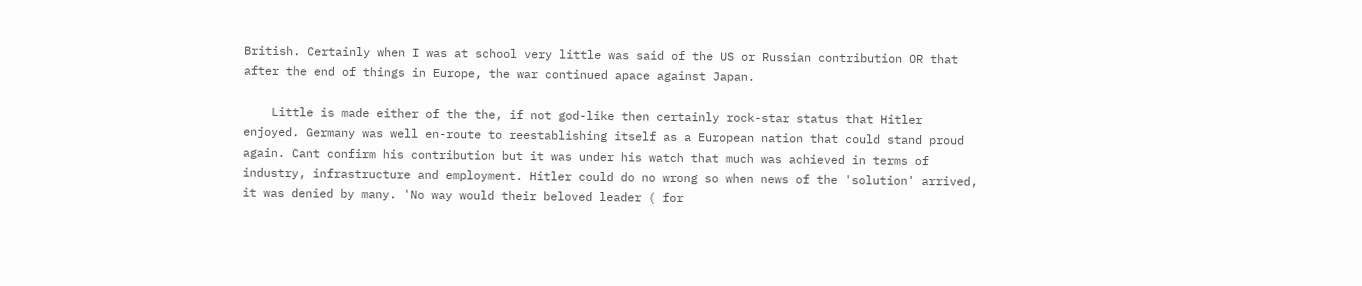British. Certainly when I was at school very little was said of the US or Russian contribution OR that after the end of things in Europe, the war continued apace against Japan.

    Little is made either of the the, if not god-like then certainly rock-star status that Hitler enjoyed. Germany was well en-route to reestablishing itself as a European nation that could stand proud again. Cant confirm his contribution but it was under his watch that much was achieved in terms of industry, infrastructure and employment. Hitler could do no wrong so when news of the 'solution' arrived, it was denied by many. 'No way would their beloved leader ( for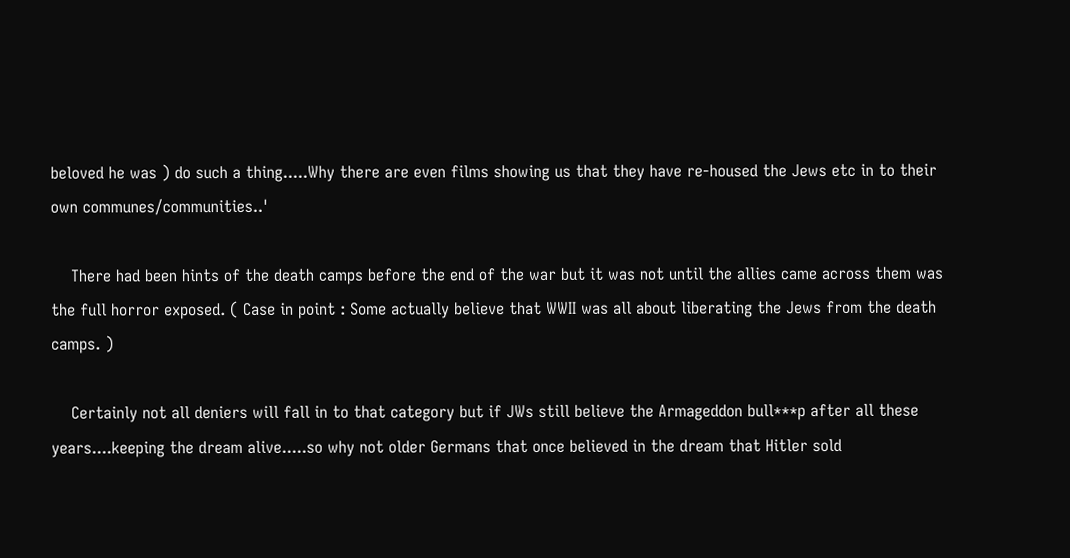beloved he was ) do such a thing.....Why there are even films showing us that they have re-housed the Jews etc in to their own communes/communities..'

    There had been hints of the death camps before the end of the war but it was not until the allies came across them was the full horror exposed. ( Case in point : Some actually believe that WWII was all about liberating the Jews from the death camps. )

    Certainly not all deniers will fall in to that category but if JWs still believe the Armageddon bull***p after all these years....keeping the dream alive.....so why not older Germans that once believed in the dream that Hitler sold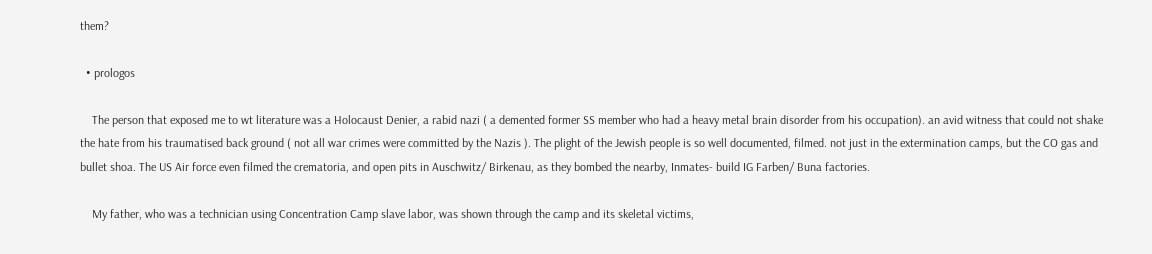them?

  • prologos

    The person that exposed me to wt literature was a Holocaust Denier, a rabid nazi ( a demented former SS member who had a heavy metal brain disorder from his occupation). an avid witness that could not shake the hate from his traumatised back ground ( not all war crimes were committed by the Nazis ). The plight of the Jewish people is so well documented, filmed. not just in the extermination camps, but the CO gas and bullet shoa. The US Air force even filmed the crematoria, and open pits in Auschwitz/ Birkenau, as they bombed the nearby, Inmates- build IG Farben/ Buna factories.

    My father, who was a technician using Concentration Camp slave labor, was shown through the camp and its skeletal victims,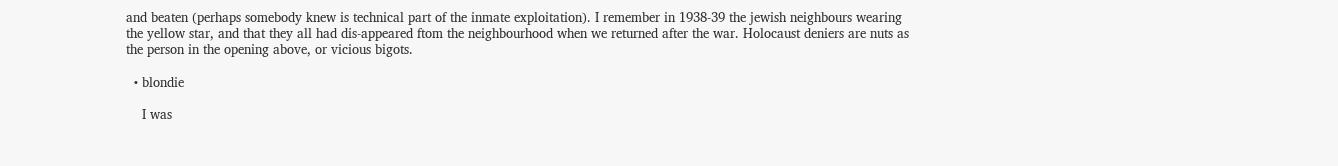and beaten (perhaps somebody knew is technical part of the inmate exploitation). I remember in 1938-39 the jewish neighbours wearing the yellow star, and that they all had dis-appeared ftom the neighbourhood when we returned after the war. Holocaust deniers are nuts as the person in the opening above, or vicious bigots.

  • blondie

    I was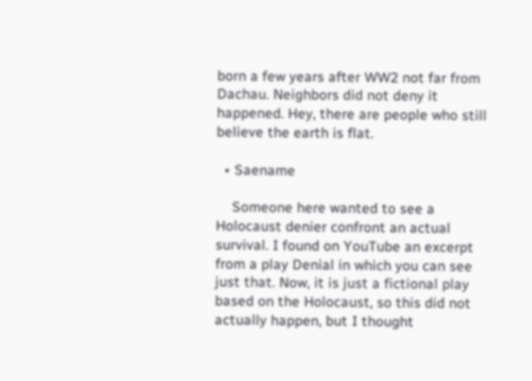born a few years after WW2 not far from Dachau. Neighbors did not deny it happened. Hey, there are people who still believe the earth is flat.

  • Saename

    Someone here wanted to see a Holocaust denier confront an actual survival. I found on YouTube an excerpt from a play Denial in which you can see just that. Now, it is just a fictional play based on the Holocaust, so this did not actually happen, but I thought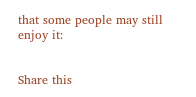that some people may still enjoy it:


Share this